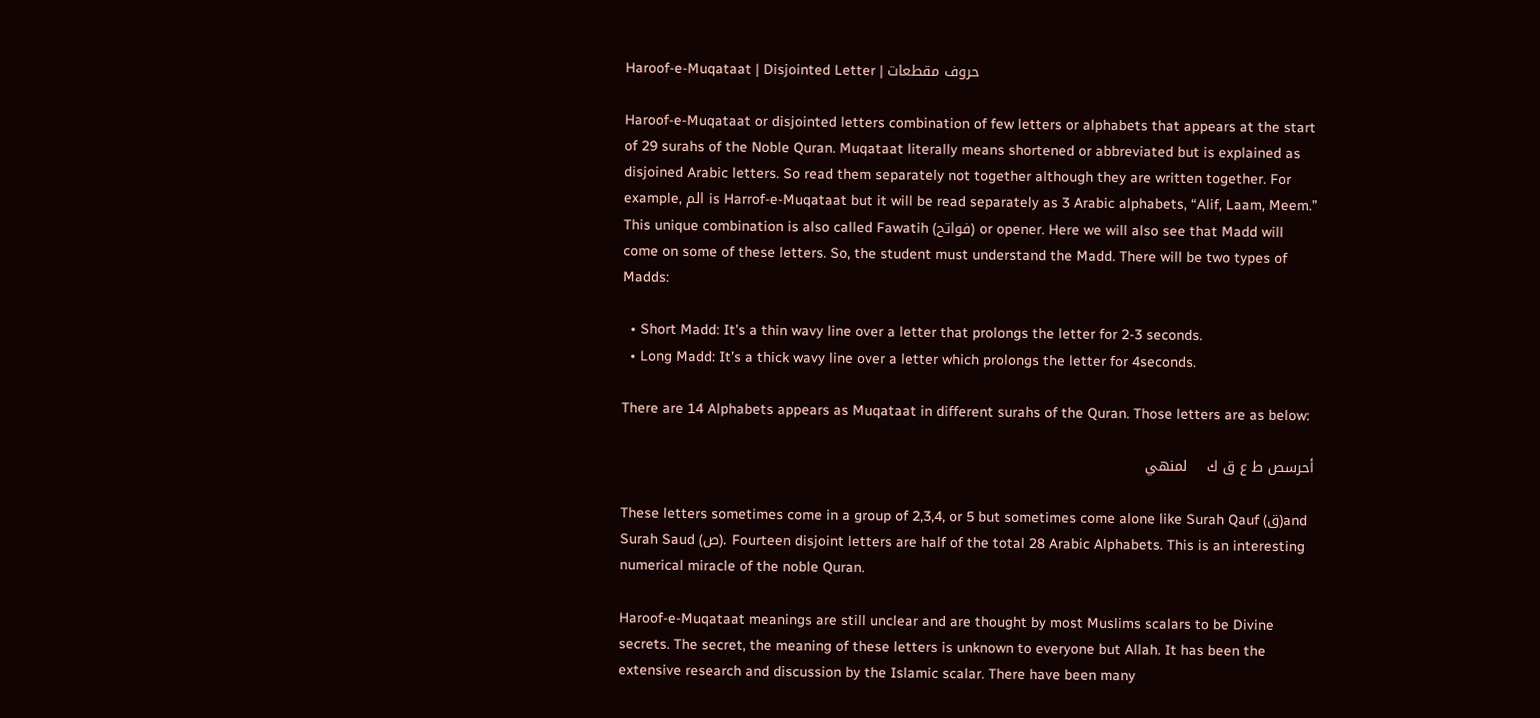Haroof-e-Muqataat | Disjointed Letter | حروف مقطعات

Haroof-e-Muqataat or disjointed letters combination of few letters or alphabets that appears at the start of 29 surahs of the Noble Quran. Muqataat literally means shortened or abbreviated but is explained as disjoined Arabic letters. So read them separately not together although they are written together. For example, الم is Harrof-e-Muqataat but it will be read separately as 3 Arabic alphabets, “Alif, Laam, Meem.” This unique combination is also called Fawatih (فواتح) or opener. Here we will also see that Madd will come on some of these letters. So, the student must understand the Madd. There will be two types of Madds:

  • Short Madd: It’s a thin wavy line over a letter that prolongs the letter for 2-3 seconds.
  • Long Madd: It’s a thick wavy line over a letter which prolongs the letter for 4seconds.

There are 14 Alphabets appears as Muqataat in different surahs of the Quran. Those letters are as below:

أحرسص ط ع ق ك    لمنهي

These letters sometimes come in a group of 2,3,4, or 5 but sometimes come alone like Surah Qauf (ق)and Surah Saud (ص). Fourteen disjoint letters are half of the total 28 Arabic Alphabets. This is an interesting numerical miracle of the noble Quran.

Haroof-e-Muqataat meanings are still unclear and are thought by most Muslims scalars to be Divine secrets. The secret, the meaning of these letters is unknown to everyone but Allah. It has been the extensive research and discussion by the Islamic scalar. There have been many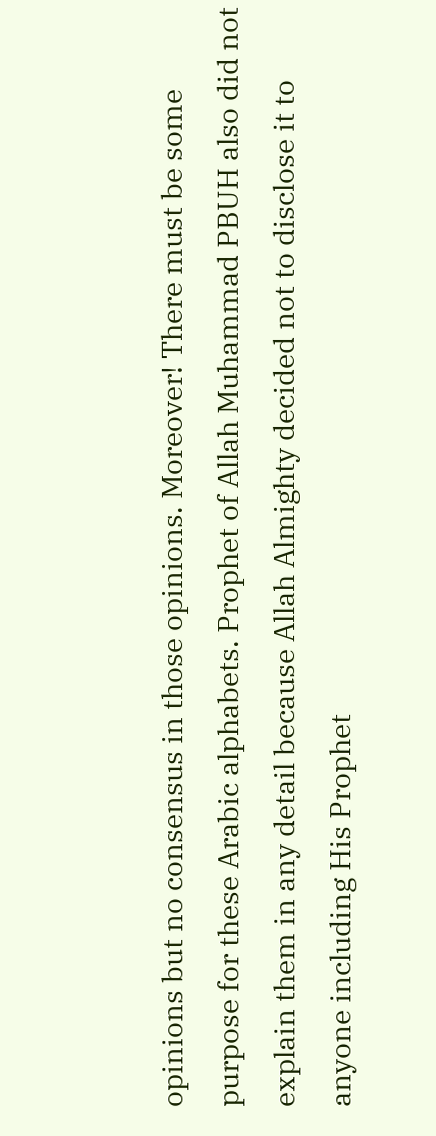opinions but no consensus in those opinions. Moreover! There must be some purpose for these Arabic alphabets. Prophet of Allah Muhammad PBUH also did not explain them in any detail because Allah Almighty decided not to disclose it to anyone including His Prophet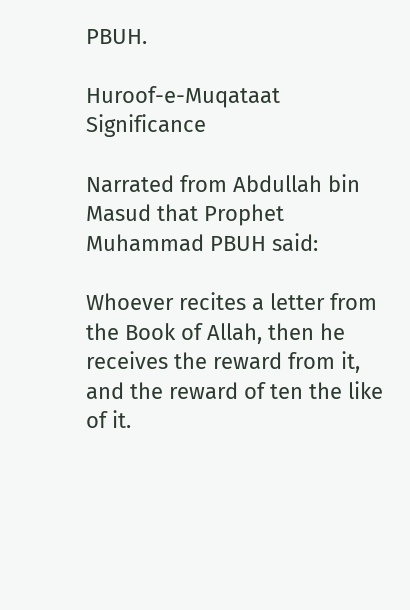PBUH.

Huroof-e-Muqataat Significance

Narrated from Abdullah bin Masud that Prophet Muhammad PBUH said:

Whoever recites a letter from the Book of Allah, then he receives the reward from it, and the reward of ten the like of it.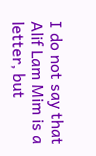I do not say that Alif Lam Mim is a letter, but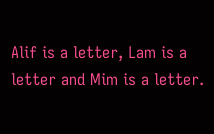Alif is a letter, Lam is a letter and Mim is a letter.